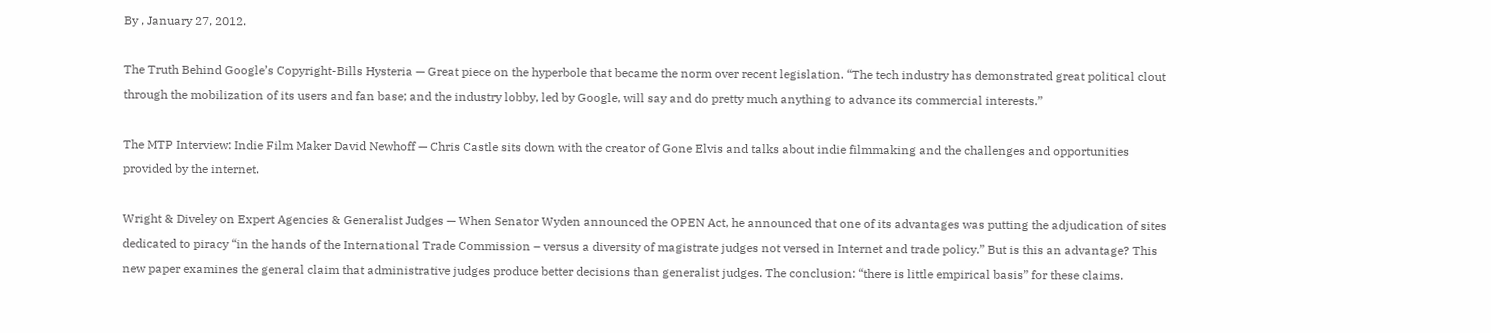By , January 27, 2012.

The Truth Behind Google’s Copyright-Bills Hysteria — Great piece on the hyperbole that became the norm over recent legislation. “The tech industry has demonstrated great political clout through the mobilization of its users and fan base; and the industry lobby, led by Google, will say and do pretty much anything to advance its commercial interests.”

The MTP Interview: Indie Film Maker David Newhoff — Chris Castle sits down with the creator of Gone Elvis and talks about indie filmmaking and the challenges and opportunities provided by the internet.

Wright & Diveley on Expert Agencies & Generalist Judges — When Senator Wyden announced the OPEN Act, he announced that one of its advantages was putting the adjudication of sites dedicated to piracy “in the hands of the International Trade Commission – versus a diversity of magistrate judges not versed in Internet and trade policy.” But is this an advantage? This new paper examines the general claim that administrative judges produce better decisions than generalist judges. The conclusion: “there is little empirical basis” for these claims.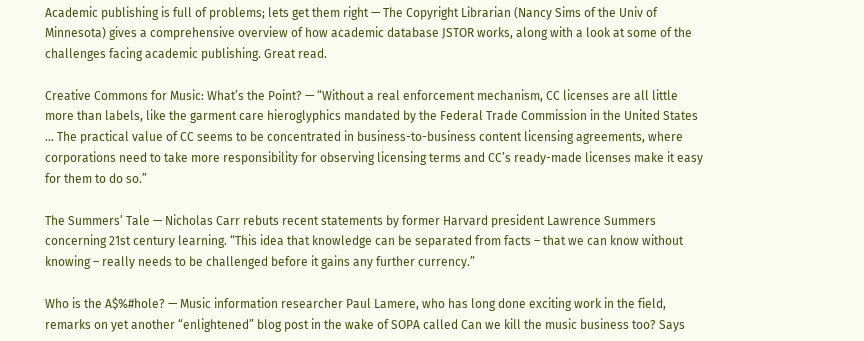Academic publishing is full of problems; lets get them right — The Copyright Librarian (Nancy Sims of the Univ of Minnesota) gives a comprehensive overview of how academic database JSTOR works, along with a look at some of the challenges facing academic publishing. Great read.

Creative Commons for Music: What’s the Point? — “Without a real enforcement mechanism, CC licenses are all little more than labels, like the garment care hieroglyphics mandated by the Federal Trade Commission in the United States … The practical value of CC seems to be concentrated in business-to-business content licensing agreements, where corporations need to take more responsibility for observing licensing terms and CC’s ready-made licenses make it easy for them to do so.”

The Summers’ Tale — Nicholas Carr rebuts recent statements by former Harvard president Lawrence Summers concerning 21st century learning. “This idea that knowledge can be separated from facts – that we can know without knowing – really needs to be challenged before it gains any further currency.”

Who is the A$%#hole? — Music information researcher Paul Lamere, who has long done exciting work in the field, remarks on yet another “enlightened” blog post in the wake of SOPA called Can we kill the music business too? Says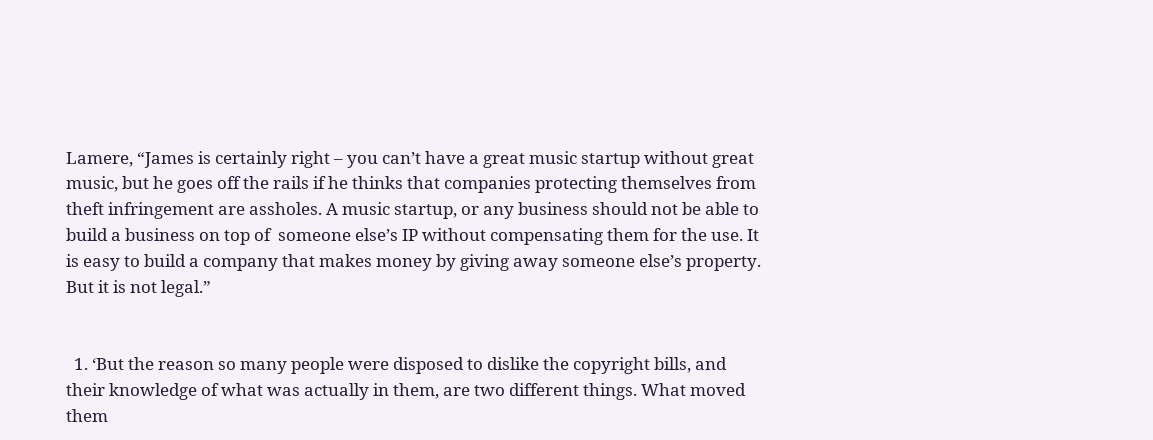Lamere, “James is certainly right – you can’t have a great music startup without great music, but he goes off the rails if he thinks that companies protecting themselves from theft infringement are assholes. A music startup, or any business should not be able to build a business on top of  someone else’s IP without compensating them for the use. It is easy to build a company that makes money by giving away someone else’s property. But it is not legal.”


  1. ‘But the reason so many people were disposed to dislike the copyright bills, and their knowledge of what was actually in them, are two different things. What moved them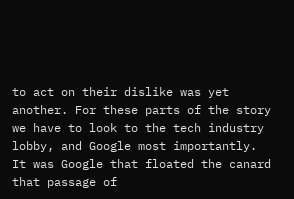to act on their dislike was yet another. For these parts of the story we have to look to the tech industry lobby, and Google most importantly. It was Google that floated the canard that passage of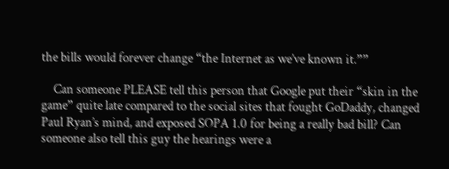the bills would forever change “the Internet as we’ve known it.””

    Can someone PLEASE tell this person that Google put their “skin in the game” quite late compared to the social sites that fought GoDaddy, changed Paul Ryan’s mind, and exposed SOPA 1.0 for being a really bad bill? Can someone also tell this guy the hearings were a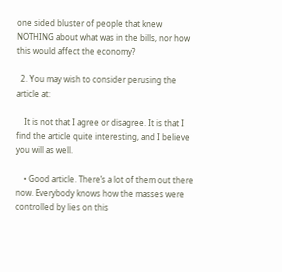one sided bluster of people that knew NOTHING about what was in the bills, nor how this would affect the economy?

  2. You may wish to consider perusing the article at:

    It is not that I agree or disagree. It is that I find the article quite interesting, and I believe you will as well.

    • Good article. There’s a lot of them out there now. Everybody knows how the masses were controlled by lies on this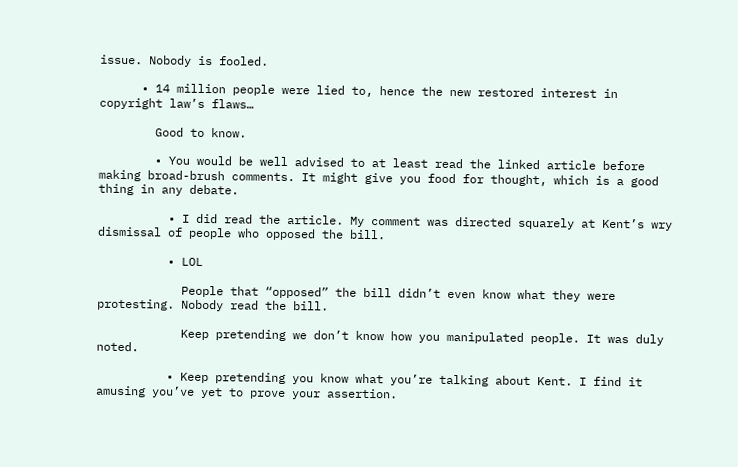issue. Nobody is fooled.

      • 14 million people were lied to, hence the new restored interest in copyright law’s flaws…

        Good to know.

        • You would be well advised to at least read the linked article before making broad-brush comments. It might give you food for thought, which is a good thing in any debate.

          • I did read the article. My comment was directed squarely at Kent’s wry dismissal of people who opposed the bill.

          • LOL

            People that “opposed” the bill didn’t even know what they were protesting. Nobody read the bill.

            Keep pretending we don’t know how you manipulated people. It was duly noted.

          • Keep pretending you know what you’re talking about Kent. I find it amusing you’ve yet to prove your assertion.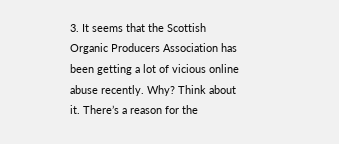3. It seems that the Scottish Organic Producers Association has been getting a lot of vicious online abuse recently. Why? Think about it. There’s a reason for the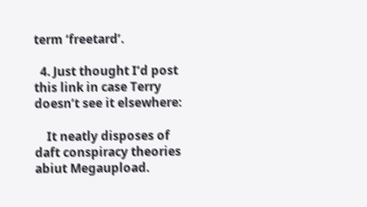term ‘freetard’.

  4. Just thought I’d post this link in case Terry doesn’t see it elsewhere:

    It neatly disposes of daft conspiracy theories abiut Megaupload.